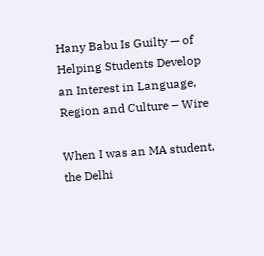Hany Babu Is Guilty — of Helping Students Develop an Interest in Language, Region and Culture – Wire

When I was an MA student, the Delhi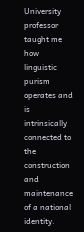University professor taught me how linguistic purism operates and is intrinsically connected to the construction and maintenance of a national identity.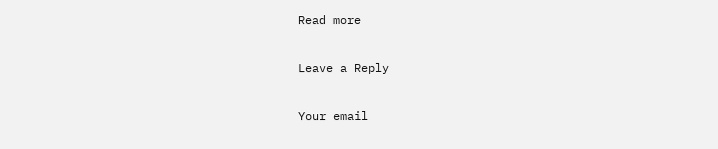Read more

Leave a Reply

Your email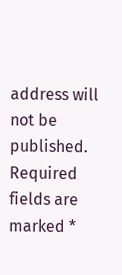address will not be published. Required fields are marked *